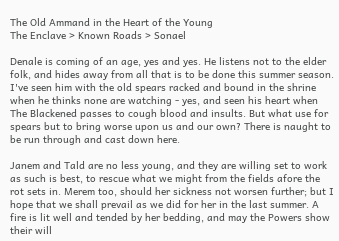The Old Ammand in the Heart of the Young
The Enclave > Known Roads > Sonael

Denale is coming of an age, yes and yes. He listens not to the elder folk, and hides away from all that is to be done this summer season. I've seen him with the old spears racked and bound in the shrine when he thinks none are watching - yes, and seen his heart when The Blackened passes to cough blood and insults. But what use for spears but to bring worse upon us and our own? There is naught to be run through and cast down here.

Janem and Tald are no less young, and they are willing set to work as such is best, to rescue what we might from the fields afore the rot sets in. Merem too, should her sickness not worsen further; but I hope that we shall prevail as we did for her in the last summer. A fire is lit well and tended by her bedding, and may the Powers show their will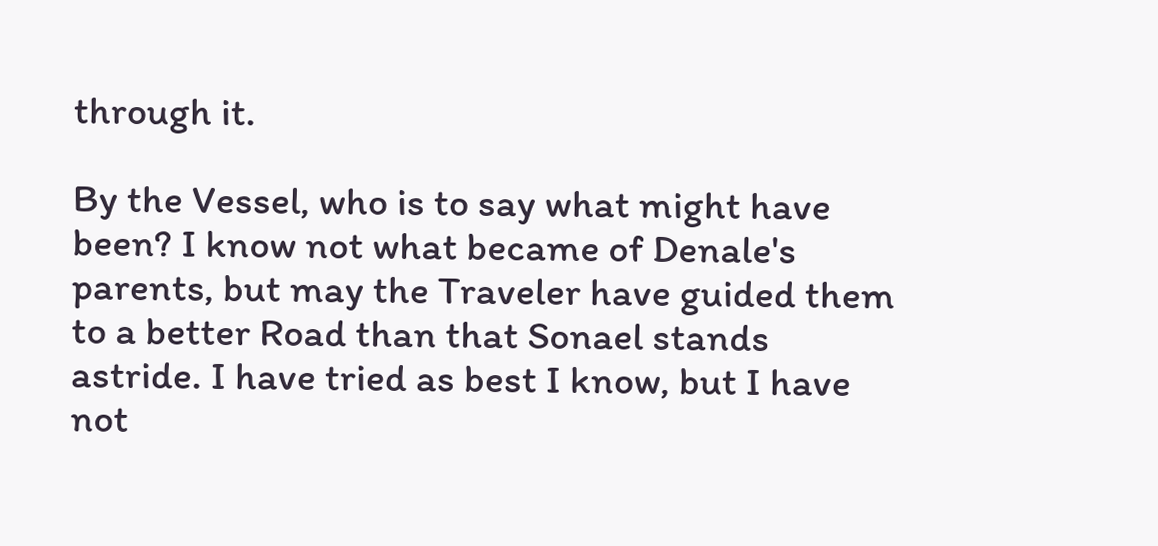through it.

By the Vessel, who is to say what might have been? I know not what became of Denale's parents, but may the Traveler have guided them to a better Road than that Sonael stands astride. I have tried as best I know, but I have not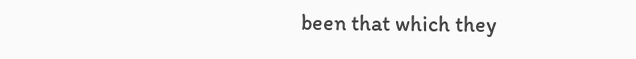been that which they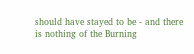should have stayed to be - and there is nothing of the Burning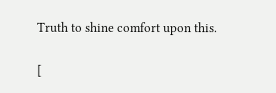Truth to shine comfort upon this.

[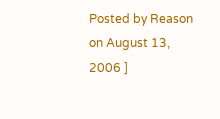Posted by Reason on August 13, 2006 ]